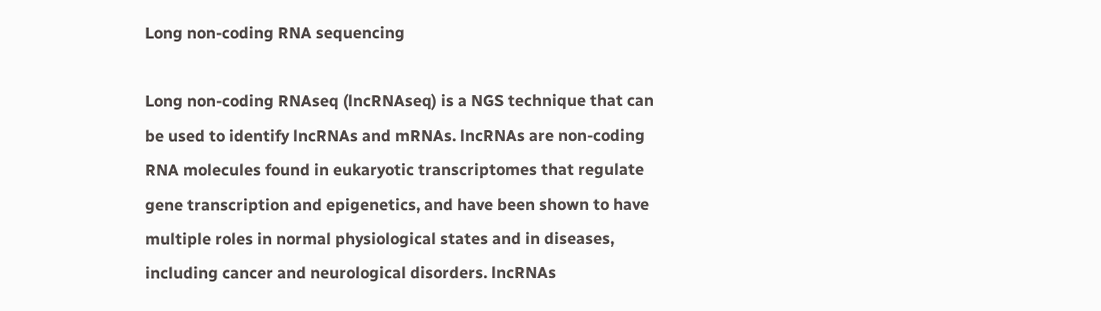Long non-coding RNA sequencing

Long non-coding RNAseq (lncRNAseq) is a NGS technique that can be used to identify lncRNAs and mRNAs. lncRNAs are non-coding RNA molecules found in eukaryotic transcriptomes that regulate gene transcription and epigenetics, and have been shown to have multiple roles in normal physiological states and in diseases, including cancer and neurological disorders. lncRNAs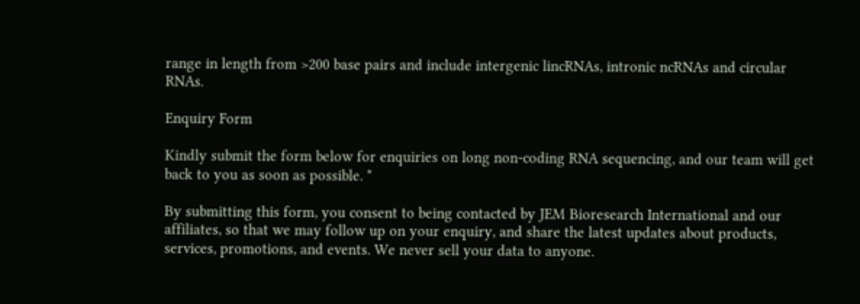range in length from >200 base pairs and include intergenic lincRNAs, intronic ncRNAs and circular RNAs.

Enquiry Form

Kindly submit the form below for enquiries on long non-coding RNA sequencing, and our team will get back to you as soon as possible. *

By submitting this form, you consent to being contacted by JEM Bioresearch International and our affiliates, so that we may follow up on your enquiry, and share the latest updates about products, services, promotions, and events. We never sell your data to anyone.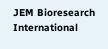JEM Bioresearch International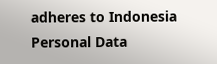adheres to Indonesia Personal Data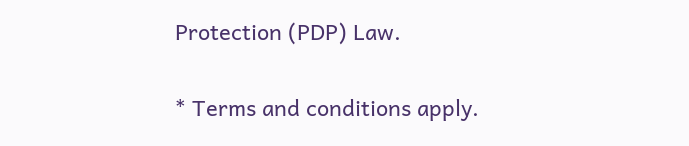Protection (PDP) Law.

* Terms and conditions apply.